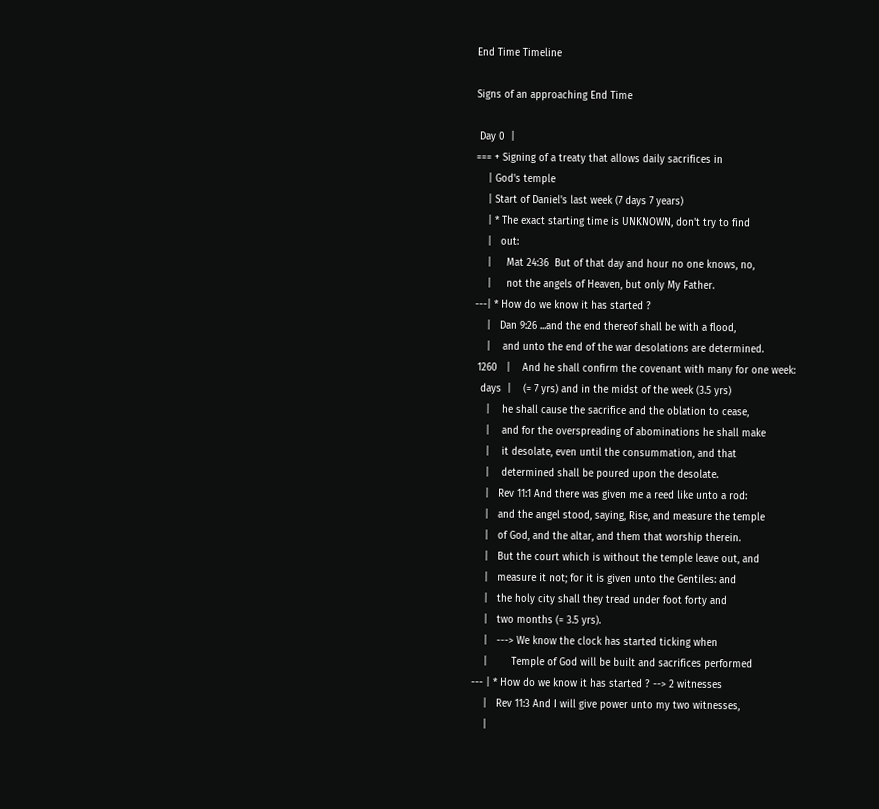End Time Timeline

Signs of an approaching End Time

 Day 0  |
=== + Signing of a treaty that allows daily sacrifices in
    | God's temple
    | Start of Daniel's last week (7 days 7 years)
    | * The exact starting time is UNKNOWN, don't try to find
    |   out:
    |     Mat 24:36  But of that day and hour no one knows, no,
    |     not the angels of Heaven, but only My Father.
---| * How do we know it has started ?
    |   Dan 9:26 ...and the end thereof shall be with a flood,
    |    and unto the end of the war desolations are determined.
 1260   |    And he shall confirm the covenant with many for one week:
  days  |    (= 7 yrs) and in the midst of the week (3.5 yrs)
    |    he shall cause the sacrifice and the oblation to cease,
    |    and for the overspreading of abominations he shall make
    |    it desolate, even until the consummation, and that
    |    determined shall be poured upon the desolate.
    |   Rev 11:1 And there was given me a reed like unto a rod:
    |   and the angel stood, saying, Rise, and measure the temple
    |   of God, and the altar, and them that worship therein.
    |   But the court which is without the temple leave out, and
    |   measure it not; for it is given unto the Gentiles: and
    |   the holy city shall they tread under foot forty and
    |   two months (= 3.5 yrs).
    |   ---> We know the clock has started ticking when
    |        Temple of God will be built and sacrifices performed
--- | * How do we know it has started ? --> 2 witnesses
    |   Rev 11:3 And I will give power unto my two witnesses,
    |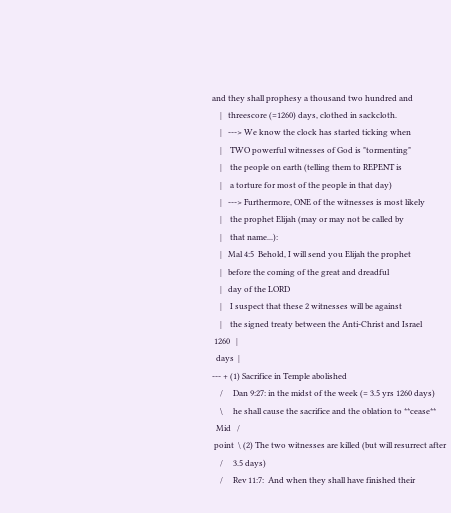and they shall prophesy a thousand two hundred and
    |   threescore (=1260) days, clothed in sackcloth.
    |   ---> We know the clock has started ticking when
    |    TWO powerful witnesses of God is "tormenting"
    |    the people on earth (telling them to REPENT is
    |    a torture for most of the people in that day)
    |   ---> Furthermore, ONE of the witnesses is most likely
    |    the prophet Elijah (may or may not be called by
    |    that name...):
    |   Mal 4:5  Behold, I will send you Elijah the prophet
    |   before the coming of the great and dreadful
    |   day of the LORD
    |    I suspect that these 2 witnesses will be against
    |    the signed treaty between the Anti-Christ and Israel
 1260   |
  days  |
--- + (1) Sacrifice in Temple abolished
    /     Dan 9:27: in the midst of the week (= 3.5 yrs 1260 days)
    \     he shall cause the sacrifice and the oblation to **cease**
  Mid   /
 point  \ (2) The two witnesses are killed (but will resurrect after
    /     3.5 days)
    /     Rev 11:7:  And when they shall have finished their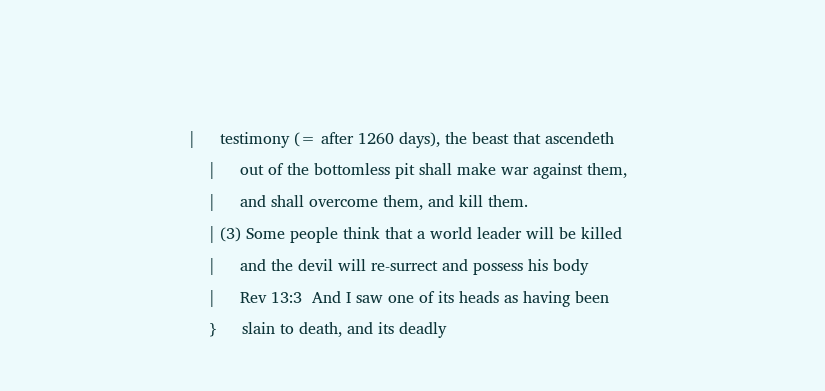|     testimony (= after 1260 days), the beast that ascendeth
    |     out of the bottomless pit shall make war against them,
    |     and shall overcome them, and kill them.
    | (3) Some people think that a world leader will be killed
    |     and the devil will re-surrect and possess his body
    |     Rev 13:3  And I saw one of its heads as having been
    }     slain to death, and its deadly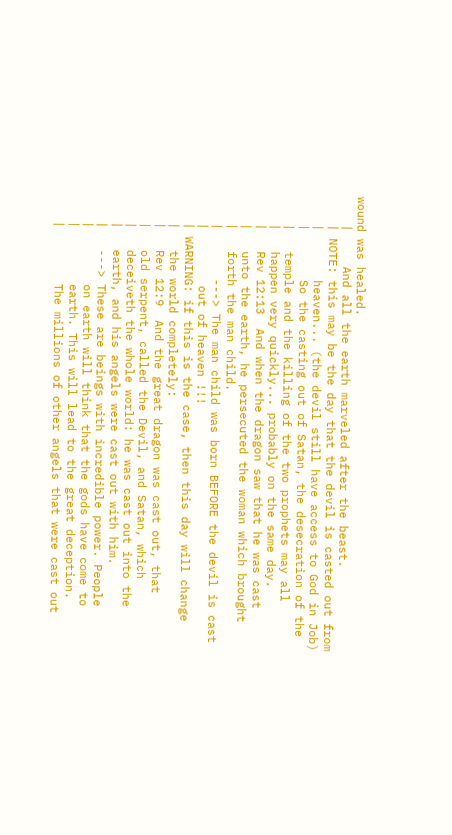wound was healed.
    |     And all the earth marveled after the beast.
    | NOTE: this may be the day that the devil is casted out from
    |       heaven... (the devil still have access to God in Job)
    |       So the casting out of Satan, the desecration of the
    |   temple and the killing of the two prophets may all
    |   happen very quickly... probably on the same day.
    |   Rev 12:13  And when the dragon saw that he was cast
    |   unto the earth, he persecuted the woman which brought
    |   forth the man child.
    |       ---> The man child was born BEFORE the devil is cast
    |        out of heaven !!!
    | WARNING: if this is the case, then this day will change
    |   the world completely:
    |   Rev 12:9  And the great dragon was cast out, that
    |   old serpent, called the Devil, and Satan, which
    |   deceiveth the whole world: he was cast out into the
    |   earth, and his angels were cast out with him.
    |   ---> These are beings with incredible power. People
    |        on earth will think that the gods have come to
    |        earth. This will lead to the great deception.
    |        The millions of other angels that were cast out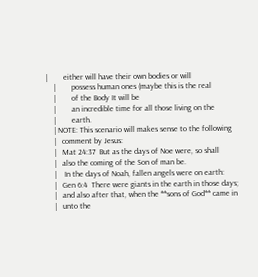|        either will have their own bodies or will
    |        possess human ones (maybe this is the real
    |        of the Body It will be
    |        an incredible time for all those living on the
    |        earth.
    | NOTE: This scenario will makes sense to the following
    |   comment by Jesus:
    |   Mat 24:37  But as the days of Noe were, so shall
    |   also the coming of the Son of man be.
    |    In the days of Noah, fallen angels were on earth:
    |   Gen 6:4  There were giants in the earth in those days;
    |   and also after that, when the **sons of God** came in
    |   unto the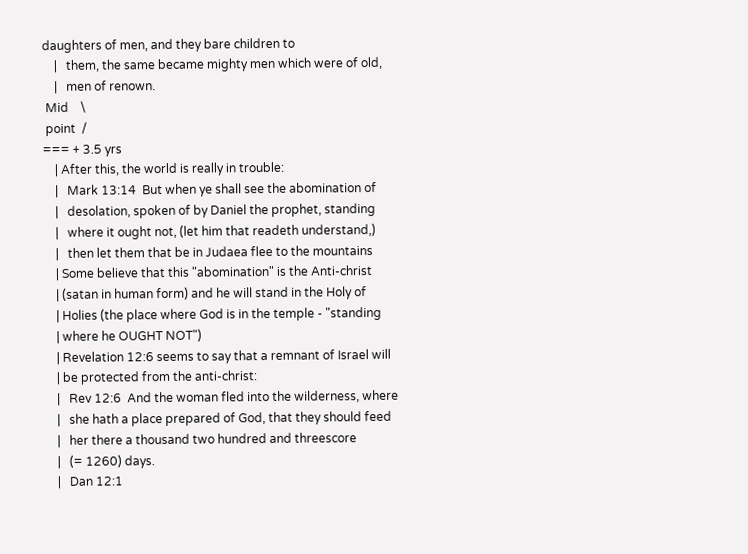daughters of men, and they bare children to
    |   them, the same became mighty men which were of old,
    |   men of renown.
 Mid    \
 point  /
=== + 3.5 yrs
    | After this, the world is really in trouble:
    |   Mark 13:14  But when ye shall see the abomination of
    |   desolation, spoken of by Daniel the prophet, standing
    |   where it ought not, (let him that readeth understand,)
    |   then let them that be in Judaea flee to the mountains
    | Some believe that this "abomination" is the Anti-christ
    | (satan in human form) and he will stand in the Holy of
    | Holies (the place where God is in the temple - "standing
    | where he OUGHT NOT")
    | Revelation 12:6 seems to say that a remnant of Israel will
    | be protected from the anti-christ:
    |   Rev 12:6  And the woman fled into the wilderness, where
    |   she hath a place prepared of God, that they should feed
    |   her there a thousand two hundred and threescore
    |   (= 1260) days.
    |   Dan 12:1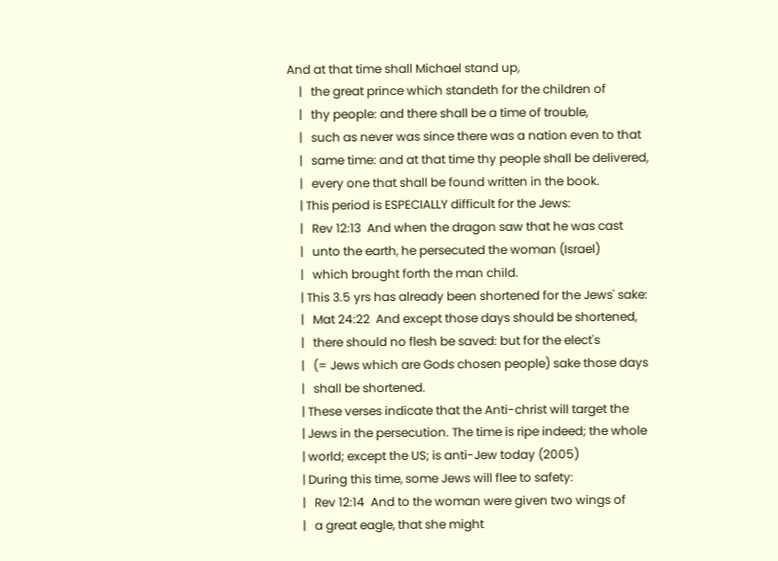And at that time shall Michael stand up,
    |   the great prince which standeth for the children of
    |   thy people: and there shall be a time of trouble,
    |   such as never was since there was a nation even to that
    |   same time: and at that time thy people shall be delivered,
    |   every one that shall be found written in the book.
    | This period is ESPECIALLY difficult for the Jews:
    |   Rev 12:13  And when the dragon saw that he was cast
    |   unto the earth, he persecuted the woman (Israel)
    |   which brought forth the man child.
    | This 3.5 yrs has already been shortened for the Jews' sake:
    |   Mat 24:22  And except those days should be shortened,
    |   there should no flesh be saved: but for the elect's
    |   (= Jews which are Gods chosen people) sake those days
    |   shall be shortened.
    | These verses indicate that the Anti-christ will target the
    | Jews in the persecution. The time is ripe indeed; the whole
    | world; except the US; is anti-Jew today (2005)
    | During this time, some Jews will flee to safety:
    |   Rev 12:14  And to the woman were given two wings of
    |   a great eagle, that she might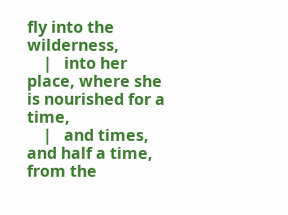fly into the wilderness,
    |   into her place, where she is nourished for a time,
    |   and times, and half a time, from the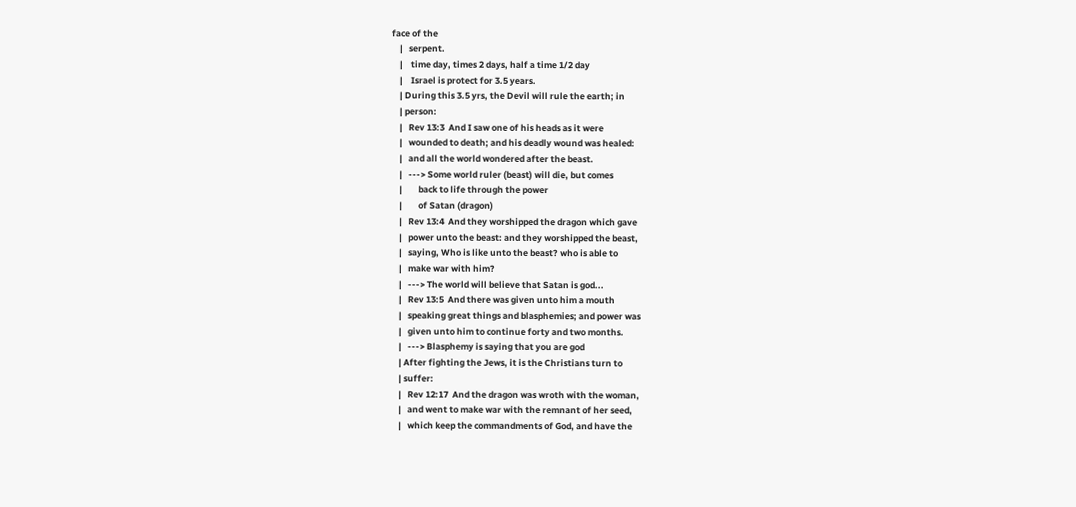face of the
    |   serpent.
    |    time day, times 2 days, half a time 1/2 day
    |    Israel is protect for 3.5 years.
    | During this 3.5 yrs, the Devil will rule the earth; in
    | person:
    |   Rev 13:3  And I saw one of his heads as it were
    |   wounded to death; and his deadly wound was healed:
    |   and all the world wondered after the beast.
    |   ---> Some world ruler (beast) will die, but comes
    |        back to life through the power
    |        of Satan (dragon)
    |   Rev 13:4  And they worshipped the dragon which gave
    |   power unto the beast: and they worshipped the beast,
    |   saying, Who is like unto the beast? who is able to
    |   make war with him?
    |   ---> The world will believe that Satan is god...
    |   Rev 13:5  And there was given unto him a mouth
    |   speaking great things and blasphemies; and power was
    |   given unto him to continue forty and two months.
    |   ---> Blasphemy is saying that you are god
    | After fighting the Jews, it is the Christians turn to
    | suffer:
    |   Rev 12:17  And the dragon was wroth with the woman,
    |   and went to make war with the remnant of her seed,
    |   which keep the commandments of God, and have the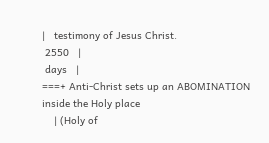|   testimony of Jesus Christ.
 2550   |
 days   |
===+ Anti-Christ sets up an ABOMINATION inside the Holy place
    | (Holy of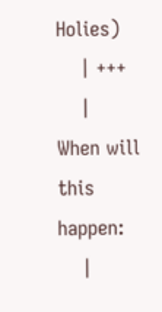Holies)
    | +++
    |    When will this happen:
    |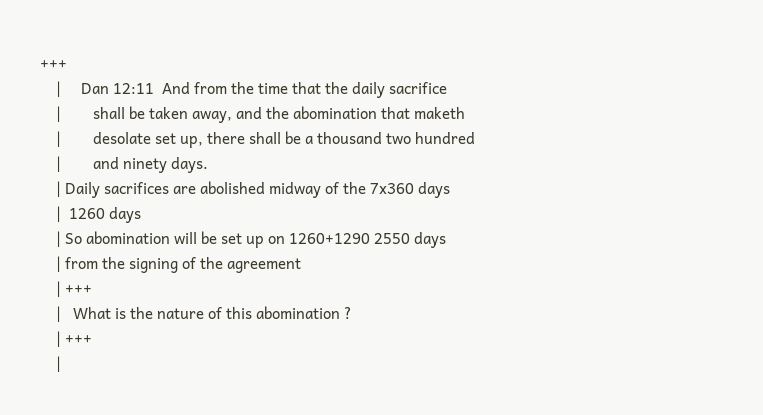+++
    |     Dan 12:11  And from the time that the daily sacrifice
    |        shall be taken away, and the abomination that maketh
    |        desolate set up, there shall be a thousand two hundred
    |        and ninety days.
    | Daily sacrifices are abolished midway of the 7x360 days
    |  1260 days
    | So abomination will be set up on 1260+1290 2550 days
    | from the signing of the agreement
    | +++
    |   What is the nature of this abomination ?
    | +++
    |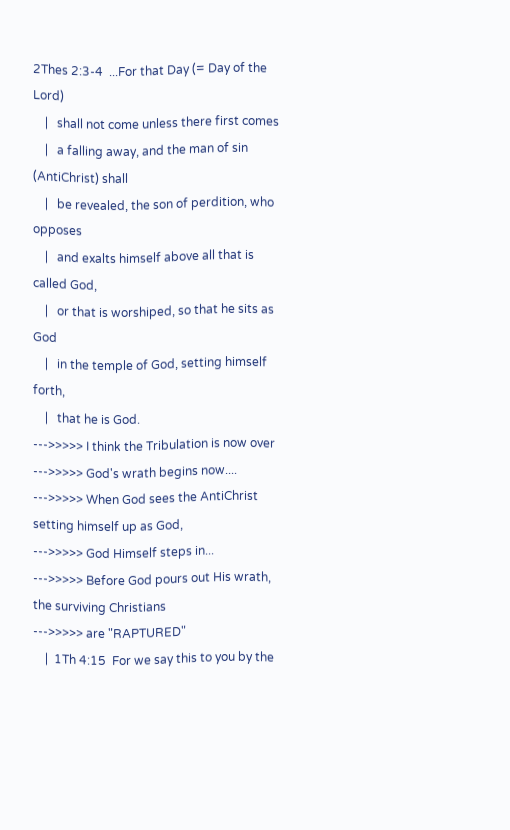2Thes 2:3-4  ...For that Day (= Day of the Lord)
    |   shall not come unless there first comes
    |   a falling away, and the man of sin (AntiChrist) shall
    |   be revealed, the son of perdition, who opposes
    |   and exalts himself above all that is called God,
    |   or that is worshiped, so that he sits as God
    |   in the temple of God, setting himself forth,
    |   that he is God.
--->>>>> I think the Tribulation is now over
--->>>>> God's wrath begins now....
--->>>>> When God sees the AntiChrist setting himself up as God,
--->>>>> God Himself steps in...
--->>>>> Before God pours out His wrath, the surviving Christians
--->>>>> are "RAPTURED"
    |  1Th 4:15  For we say this to you by the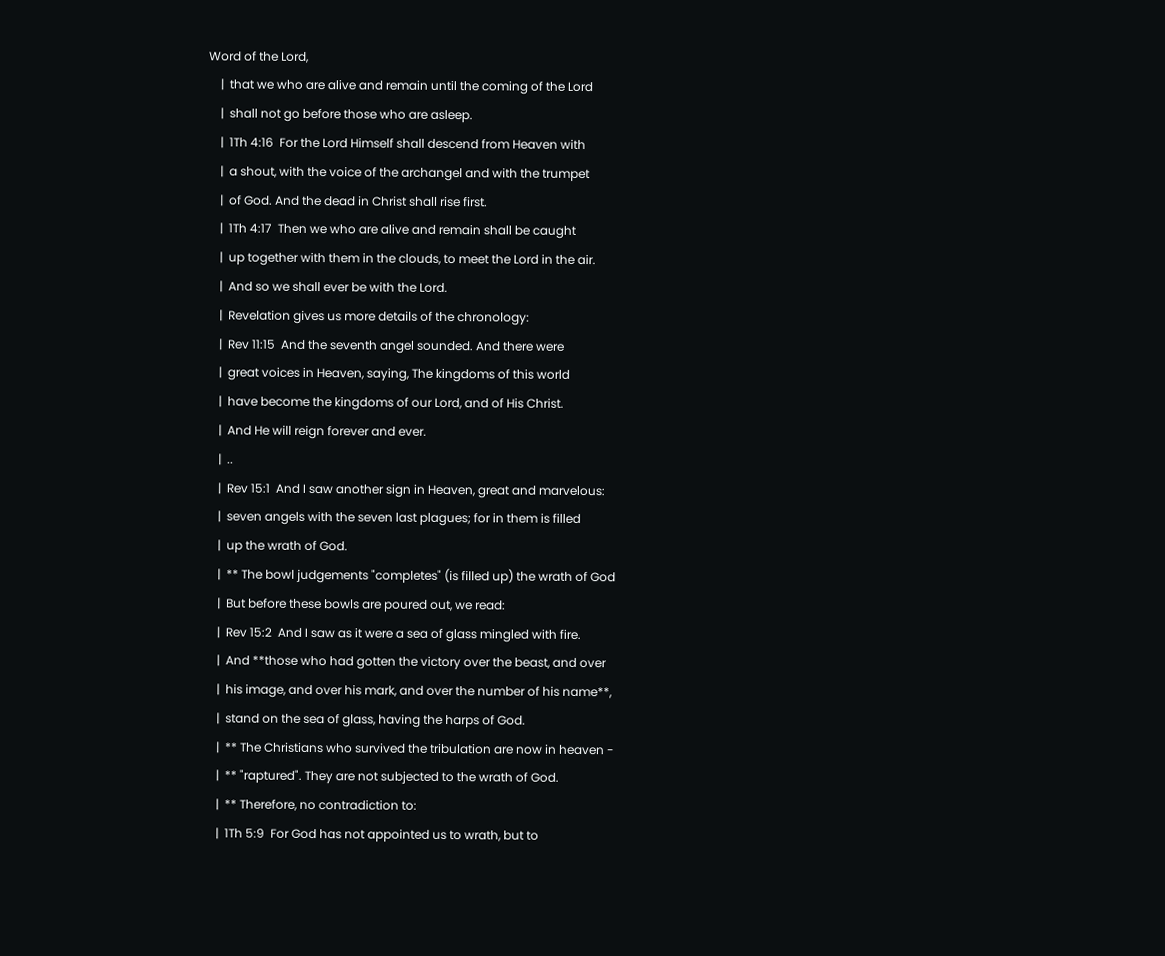Word of the Lord,
    |  that we who are alive and remain until the coming of the Lord
    |  shall not go before those who are asleep.
    |  1Th 4:16  For the Lord Himself shall descend from Heaven with
    |  a shout, with the voice of the archangel and with the trumpet
    |  of God. And the dead in Christ shall rise first.
    |  1Th 4:17  Then we who are alive and remain shall be caught
    |  up together with them in the clouds, to meet the Lord in the air.
    |  And so we shall ever be with the Lord.
    |  Revelation gives us more details of the chronology:
    |  Rev 11:15  And the seventh angel sounded. And there were
    |  great voices in Heaven, saying, The kingdoms of this world
    |  have become the kingdoms of our Lord, and of His Christ.
    |  And He will reign forever and ever.
    |  ..
    |  Rev 15:1  And I saw another sign in Heaven, great and marvelous:
    |  seven angels with the seven last plagues; for in them is filled
    |  up the wrath of God.
    |  ** The bowl judgements "completes" (is filled up) the wrath of God
    |  But before these bowls are poured out, we read:
    |  Rev 15:2  And I saw as it were a sea of glass mingled with fire.
    |  And **those who had gotten the victory over the beast, and over
    |  his image, and over his mark, and over the number of his name**,
    |  stand on the sea of glass, having the harps of God.
    |  ** The Christians who survived the tribulation are now in heaven -
    |  ** "raptured". They are not subjected to the wrath of God.
    |  ** Therefore, no contradiction to:
    |  1Th 5:9  For God has not appointed us to wrath, but to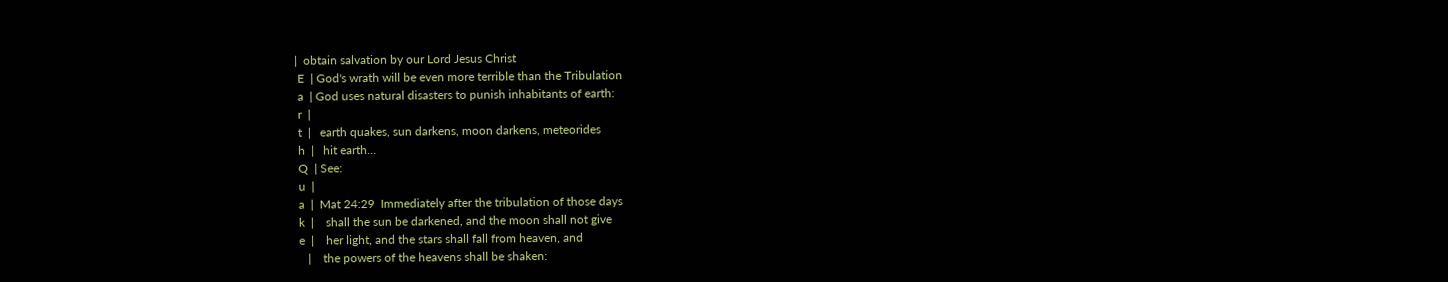|  obtain salvation by our Lord Jesus Christ
 E  | God's wrath will be even more terrible than the Tribulation
 a  | God uses natural disasters to punish inhabitants of earth:
 r  |
 t  |   earth quakes, sun darkens, moon darkens, meteorides
 h  |   hit earth...
 Q  | See:
 u  |
 a  |  Mat 24:29  Immediately after the tribulation of those days
 k  |    shall the sun be darkened, and the moon shall not give
 e  |    her light, and the stars shall fall from heaven, and
    |    the powers of the heavens shall be shaken: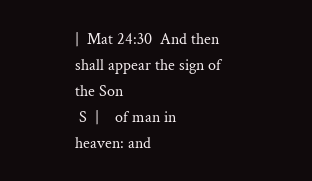|  Mat 24:30  And then shall appear the sign of the Son
 S  |    of man in heaven: and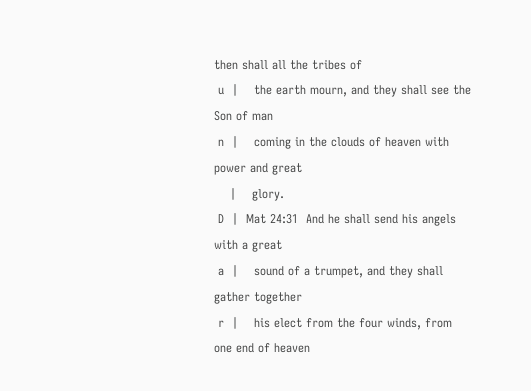then shall all the tribes of
 u  |    the earth mourn, and they shall see the Son of man
 n  |    coming in the clouds of heaven with power and great
    |    glory.
 D  |  Mat 24:31  And he shall send his angels with a great
 a  |    sound of a trumpet, and they shall gather together
 r  |    his elect from the four winds, from one end of heaven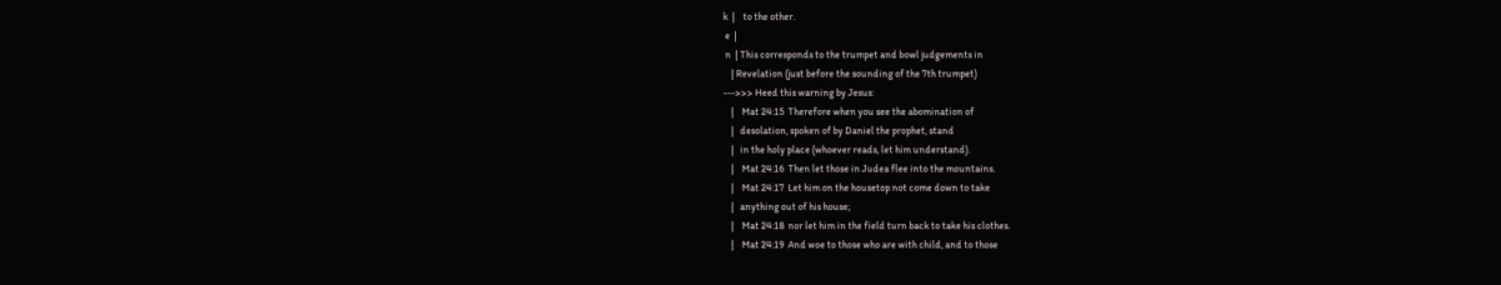k  |    to the other.
 e  |
 n  | This corresponds to the trumpet and bowl judgements in
    | Revelation (just before the sounding of the 7th trumpet)
--->>> Heed this warning by Jesus:
    |    Mat 24:15  Therefore when you see the abomination of
    |   desolation, spoken of by Daniel the prophet, stand
    |   in the holy place (whoever reads, let him understand).
    |    Mat 24:16  Then let those in Judea flee into the mountains.
    |    Mat 24:17  Let him on the housetop not come down to take
    |   anything out of his house;
    |    Mat 24:18  nor let him in the field turn back to take his clothes.
    |    Mat 24:19  And woe to those who are with child, and to those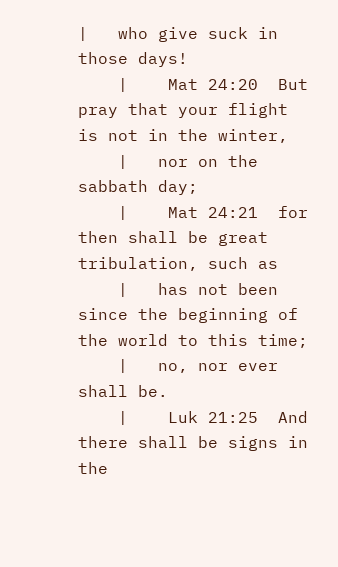|   who give suck in those days!
    |    Mat 24:20  But pray that your flight is not in the winter,
    |   nor on the sabbath day;
    |    Mat 24:21  for then shall be great tribulation, such as
    |   has not been since the beginning of the world to this time;
    |   no, nor ever shall be.
    |    Luk 21:25  And there shall be signs in the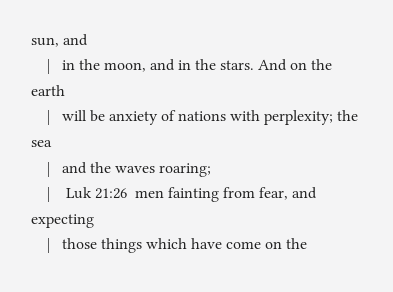sun, and
    |   in the moon, and in the stars. And on the earth
    |   will be anxiety of nations with perplexity; the sea
    |   and the waves roaring;
    |    Luk 21:26  men fainting from fear, and expecting
    |   those things which have come on the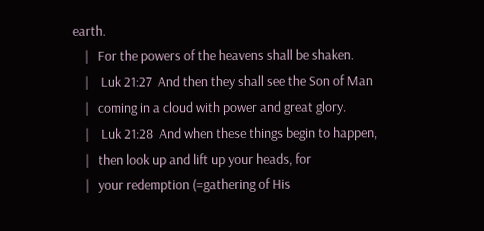earth.
    |   For the powers of the heavens shall be shaken.
    |    Luk 21:27  And then they shall see the Son of Man
    |   coming in a cloud with power and great glory.
    |    Luk 21:28  And when these things begin to happen,
    |   then look up and lift up your heads, for
    |   your redemption (=gathering of His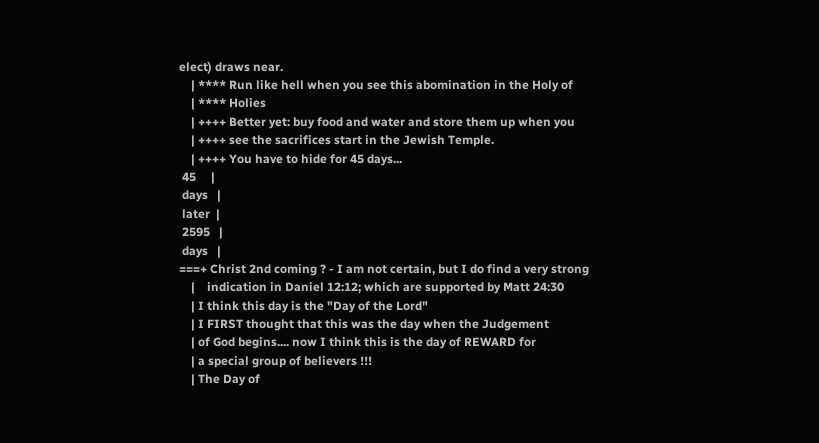elect) draws near.
    | **** Run like hell when you see this abomination in the Holy of
    | **** Holies
    | ++++ Better yet: buy food and water and store them up when you
    | ++++ see the sacrifices start in the Jewish Temple.
    | ++++ You have to hide for 45 days...
 45     |
 days   |
 later  |
 2595   |
 days   |
===+ Christ 2nd coming ? - I am not certain, but I do find a very strong
    |    indication in Daniel 12:12; which are supported by Matt 24:30
    | I think this day is the "Day of the Lord"
    | I FIRST thought that this was the day when the Judgement
    | of God begins.... now I think this is the day of REWARD for
    | a special group of believers !!!
    | The Day of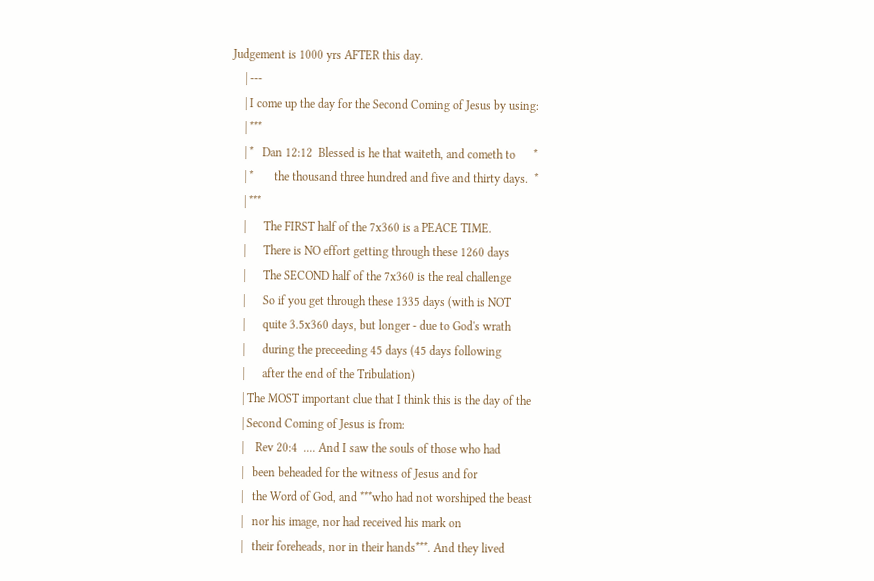Judgement is 1000 yrs AFTER this day.
    | ---
    | I come up the day for the Second Coming of Jesus by using:
    | ***
    | *   Dan 12:12  Blessed is he that waiteth, and cometh to      *
    | *       the thousand three hundred and five and thirty days.  *
    | ***
    |      The FIRST half of the 7x360 is a PEACE TIME.
    |      There is NO effort getting through these 1260 days
    |      The SECOND half of the 7x360 is the real challenge
    |      So if you get through these 1335 days (with is NOT
    |      quite 3.5x360 days, but longer - due to God's wrath
    |      during the preceeding 45 days (45 days following
    |      after the end of the Tribulation)
    | The MOST important clue that I think this is the day of the
    | Second Coming of Jesus is from:
    |    Rev 20:4  .... And I saw the souls of those who had
    |   been beheaded for the witness of Jesus and for
    |   the Word of God, and ***who had not worshiped the beast
    |   nor his image, nor had received his mark on
    |   their foreheads, nor in their hands***. And they lived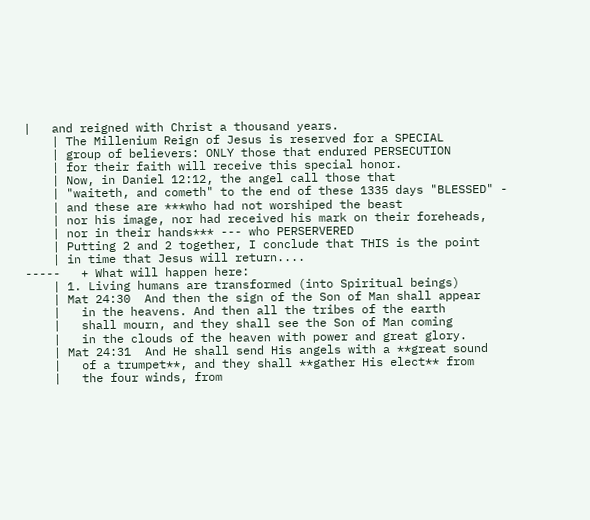|   and reigned with Christ a thousand years.
    | The Millenium Reign of Jesus is reserved for a SPECIAL
    | group of believers: ONLY those that endured PERSECUTION
    | for their faith will receive this special honor.
    | Now, in Daniel 12:12, the angel call those that
    | "waiteth, and cometh" to the end of these 1335 days "BLESSED" -
    | and these are ***who had not worshiped the beast
    | nor his image, nor had received his mark on their foreheads,
    | nor in their hands*** --- who PERSERVERED
    | Putting 2 and 2 together, I conclude that THIS is the point
    | in time that Jesus will return....
-----   + What will happen here:
    | 1. Living humans are transformed (into Spiritual beings)
    | Mat 24:30  And then the sign of the Son of Man shall appear
    |   in the heavens. And then all the tribes of the earth
    |   shall mourn, and they shall see the Son of Man coming
    |   in the clouds of the heaven with power and great glory.
    | Mat 24:31  And He shall send His angels with a **great sound
    |   of a trumpet**, and they shall **gather His elect** from
    |   the four winds, from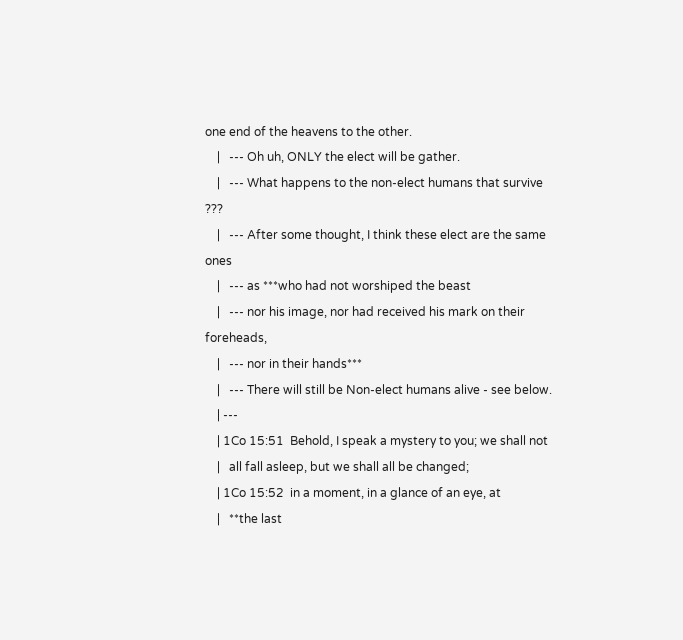one end of the heavens to the other.
    |   --- Oh uh, ONLY the elect will be gather.
    |   --- What happens to the non-elect humans that survive ???
    |   --- After some thought, I think these elect are the same ones
    |   --- as ***who had not worshiped the beast
    |   --- nor his image, nor had received his mark on their foreheads,
    |   --- nor in their hands***
    |   --- There will still be Non-elect humans alive - see below.
    | ---
    | 1Co 15:51  Behold, I speak a mystery to you; we shall not
    |   all fall asleep, but we shall all be changed;
    | 1Co 15:52  in a moment, in a glance of an eye, at
    |   **the last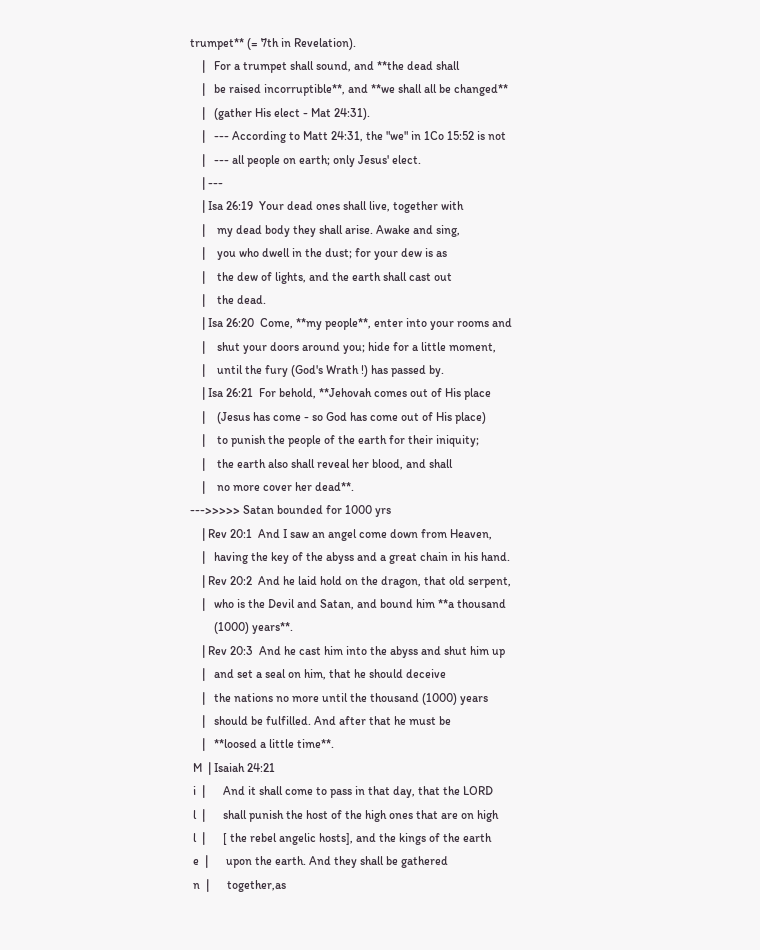trumpet** (= 7th in Revelation).
    |   For a trumpet shall sound, and **the dead shall
    |   be raised incorruptible**, and **we shall all be changed**
    |   (gather His elect - Mat 24:31).
    |   --- According to Matt 24:31, the "we" in 1Co 15:52 is not
    |   --- all people on earth; only Jesus' elect.
    | ---
    | Isa 26:19  Your dead ones shall live, together with
    |    my dead body they shall arise. Awake and sing,
    |    you who dwell in the dust; for your dew is as
    |    the dew of lights, and the earth shall cast out
    |    the dead.
    | Isa 26:20  Come, **my people**, enter into your rooms and
    |    shut your doors around you; hide for a little moment,
    |    until the fury (God's Wrath !) has passed by.
    | Isa 26:21  For behold, **Jehovah comes out of His place
    |    (Jesus has come - so God has come out of His place)
    |    to punish the people of the earth for their iniquity;
    |    the earth also shall reveal her blood, and shall
    |    no more cover her dead**.
--->>>>> Satan bounded for 1000 yrs
    | Rev 20:1  And I saw an angel come down from Heaven,
    |   having the key of the abyss and a great chain in his hand.
    | Rev 20:2  And he laid hold on the dragon, that old serpent,
    |   who is the Devil and Satan, and bound him **a thousand
        (1000) years**.
    | Rev 20:3  And he cast him into the abyss and shut him up
    |   and set a seal on him, that he should deceive
    |   the nations no more until the thousand (1000) years
    |   should be fulfilled. And after that he must be
    |   **loosed a little time**.
 M  | Isaiah 24:21
 i  |      And it shall come to pass in that day, that the LORD
 l  |      shall punish the host of the high ones that are on high
 l  |      [ the rebel angelic hosts], and the kings of the earth
 e  |      upon the earth. And they shall be gathered
 n  |      together,as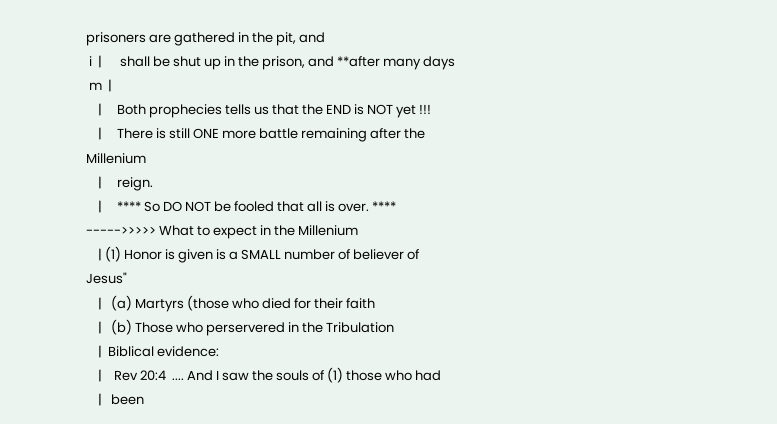prisoners are gathered in the pit, and
 i  |      shall be shut up in the prison, and **after many days
 m  |
    |     Both prophecies tells us that the END is NOT yet !!!
    |     There is still ONE more battle remaining after the Millenium
    |     reign.
    |     **** So DO NOT be fooled that all is over. ****
----->>>>> What to expect in the Millenium
    | (1) Honor is given is a SMALL number of believer of Jesus"
    |   (a) Martyrs (those who died for their faith
    |   (b) Those who perservered in the Tribulation
    |  Biblical evidence:
    |    Rev 20:4  .... And I saw the souls of (1) those who had
    |   been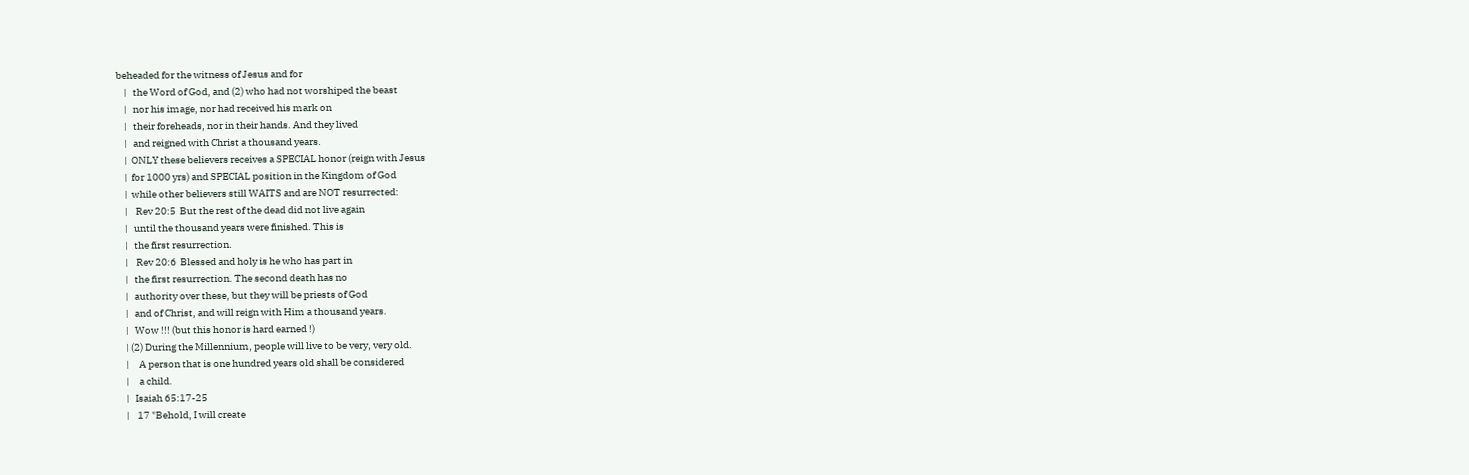beheaded for the witness of Jesus and for
    |   the Word of God, and (2) who had not worshiped the beast
    |   nor his image, nor had received his mark on
    |   their foreheads, nor in their hands. And they lived
    |   and reigned with Christ a thousand years.
    |  ONLY these believers receives a SPECIAL honor (reign with Jesus
    |  for 1000 yrs) and SPECIAL position in the Kingdom of God
    |  while other believers still WAITS and are NOT resurrected:
    |    Rev 20:5  But the rest of the dead did not live again
    |   until the thousand years were finished. This is
    |   the first resurrection.
    |    Rev 20:6  Blessed and holy is he who has part in
    |   the first resurrection. The second death has no
    |   authority over these, but they will be priests of God
    |   and of Christ, and will reign with Him a thousand years.
    |   Wow !!! (but this honor is hard earned !)
    | (2) During the Millennium, people will live to be very, very old.
    |     A person that is one hundred years old shall be considered
    |     a child.
    |   Isaiah 65:17-25
    |    17 "Behold, I will create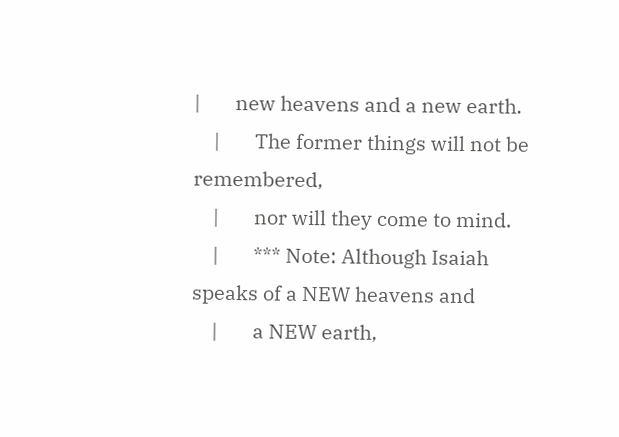|       new heavens and a new earth.
    |       The former things will not be remembered,
    |       nor will they come to mind.
    |       *** Note: Although Isaiah speaks of a NEW heavens and
    |       a NEW earth,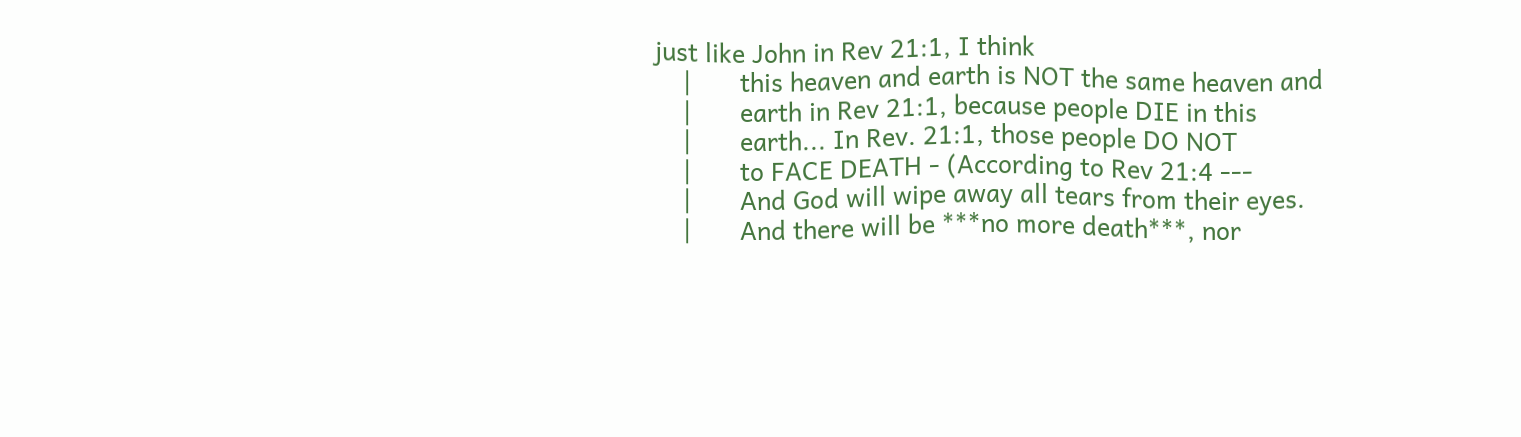just like John in Rev 21:1, I think
    |       this heaven and earth is NOT the same heaven and
    |       earth in Rev 21:1, because people DIE in this
    |       earth... In Rev. 21:1, those people DO NOT
    |       to FACE DEATH - (According to Rev 21:4 ---
    |       And God will wipe away all tears from their eyes.
    |       And there will be ***no more death***, nor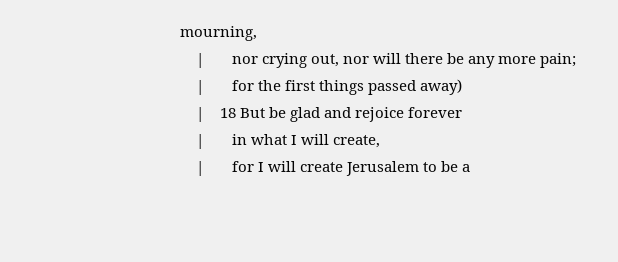mourning,
    |       nor crying out, nor will there be any more pain;
    |       for the first things passed away)
    |    18 But be glad and rejoice forever
    |       in what I will create,
    |       for I will create Jerusalem to be a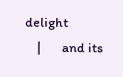delight
    |       and its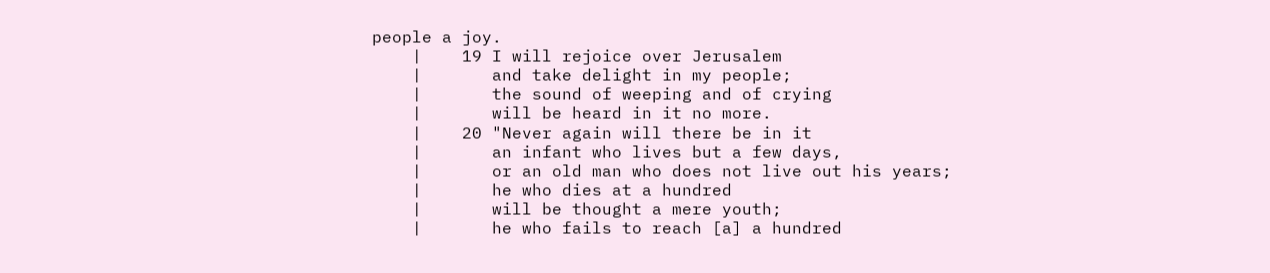people a joy.
    |    19 I will rejoice over Jerusalem
    |       and take delight in my people;
    |       the sound of weeping and of crying
    |       will be heard in it no more.
    |    20 "Never again will there be in it
    |       an infant who lives but a few days,
    |       or an old man who does not live out his years;
    |       he who dies at a hundred
    |       will be thought a mere youth;
    |       he who fails to reach [a] a hundred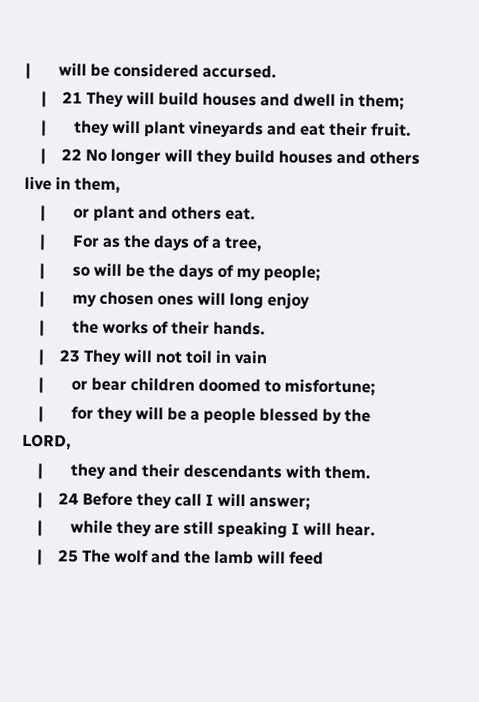|       will be considered accursed.
    |    21 They will build houses and dwell in them;
    |       they will plant vineyards and eat their fruit.
    |    22 No longer will they build houses and others live in them,
    |       or plant and others eat.
    |       For as the days of a tree,
    |       so will be the days of my people;
    |       my chosen ones will long enjoy
    |       the works of their hands.
    |    23 They will not toil in vain
    |       or bear children doomed to misfortune;
    |       for they will be a people blessed by the LORD,
    |       they and their descendants with them.
    |    24 Before they call I will answer;
    |       while they are still speaking I will hear.
    |    25 The wolf and the lamb will feed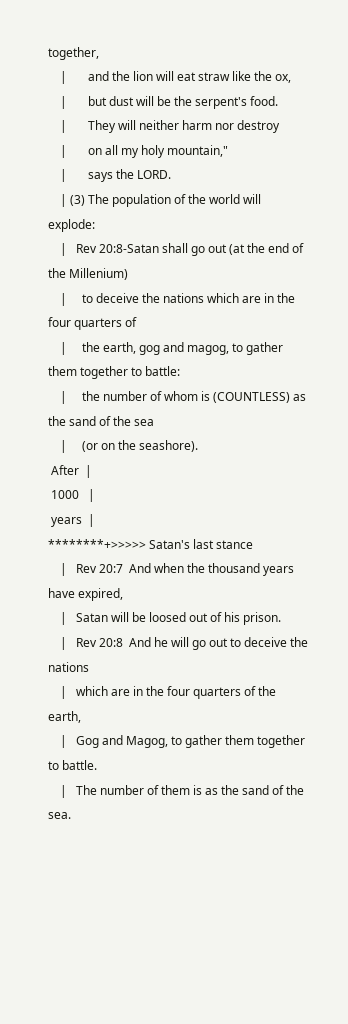together,
    |       and the lion will eat straw like the ox,
    |       but dust will be the serpent's food.
    |       They will neither harm nor destroy
    |       on all my holy mountain,"
    |       says the LORD.
    | (3) The population of the world will explode:
    |   Rev 20:8-Satan shall go out (at the end of the Millenium)
    |     to deceive the nations which are in the four quarters of
    |     the earth, gog and magog, to gather them together to battle:
    |     the number of whom is (COUNTLESS) as the sand of the sea
    |     (or on the seashore).
 After  |
 1000   |
 years  |
********+>>>>> Satan's last stance
    |   Rev 20:7  And when the thousand years have expired,
    |   Satan will be loosed out of his prison.
    |   Rev 20:8  And he will go out to deceive the nations
    |   which are in the four quarters of the earth,
    |   Gog and Magog, to gather them together to battle.
    |   The number of them is as the sand of the sea.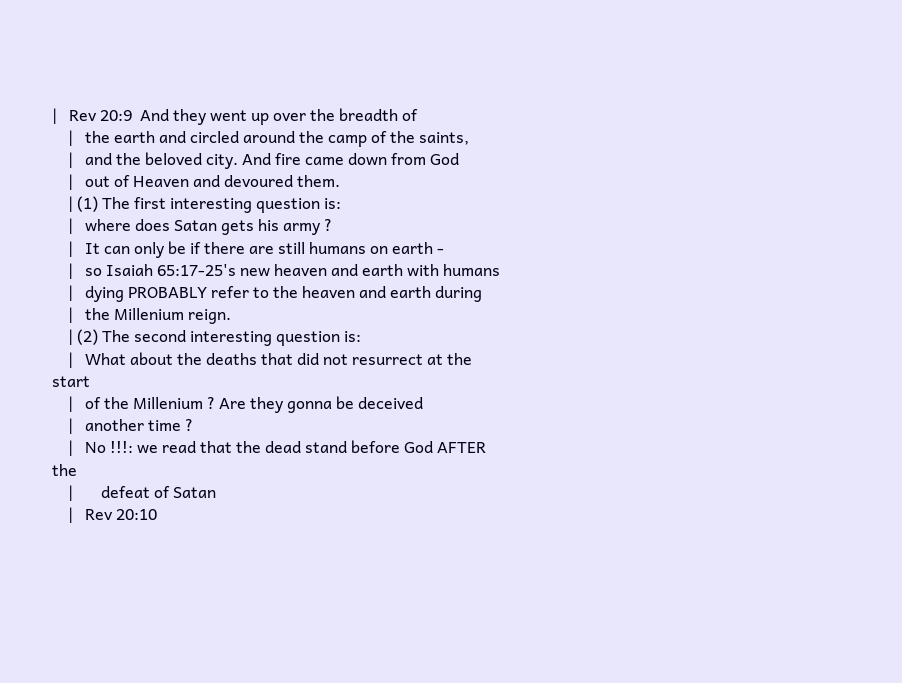|   Rev 20:9  And they went up over the breadth of
    |   the earth and circled around the camp of the saints,
    |   and the beloved city. And fire came down from God
    |   out of Heaven and devoured them.
    | (1) The first interesting question is:
    |   where does Satan gets his army ?
    |   It can only be if there are still humans on earth -
    |   so Isaiah 65:17-25's new heaven and earth with humans
    |   dying PROBABLY refer to the heaven and earth during
    |   the Millenium reign.
    | (2) The second interesting question is:
    |   What about the deaths that did not resurrect at the start
    |   of the Millenium ? Are they gonna be deceived
    |   another time ?
    |   No !!!: we read that the dead stand before God AFTER the
    |       defeat of Satan
    |   Rev 20:10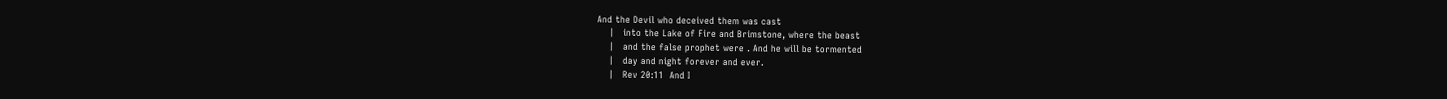And the Devil who deceived them was cast
    |   into the Lake of Fire and Brimstone, where the beast
    |   and the false prophet were . And he will be tormented
    |   day and night forever and ever.
    |   Rev 20:11  And I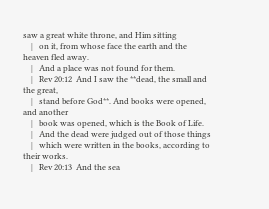saw a great white throne, and Him sitting
    |   on it, from whose face the earth and the heaven fled away.
    |   And a place was not found for them.
    |   Rev 20:12  And I saw the **dead, the small and the great,
    |   stand before God**. And books were opened, and another
    |   book was opened, which is the Book of Life.
    |   And the dead were judged out of those things
    |   which were written in the books, according to their works.
    |   Rev 20:13  And the sea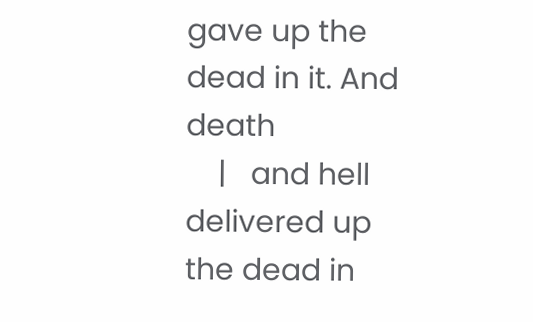gave up the dead in it. And death
    |   and hell delivered up the dead in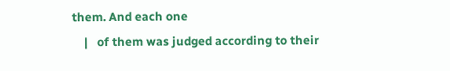them. And each one
    |   of them was judged according to their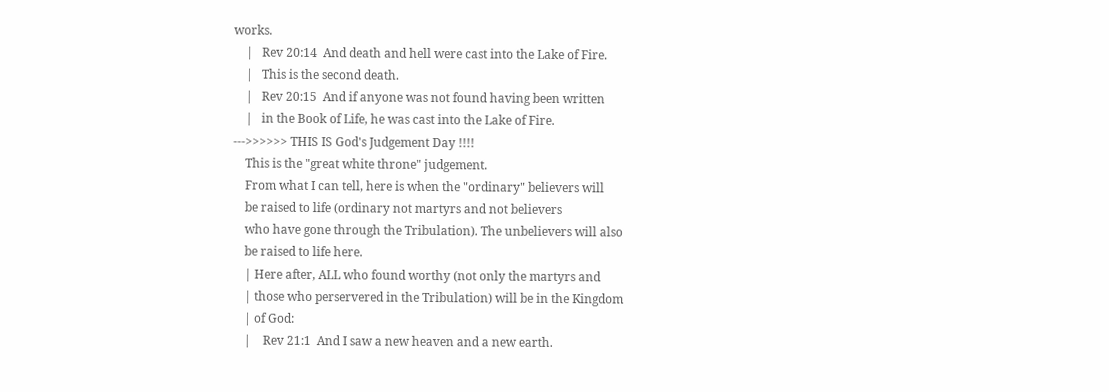works.
    |   Rev 20:14  And death and hell were cast into the Lake of Fire.
    |   This is the second death.
    |   Rev 20:15  And if anyone was not found having been written
    |   in the Book of Life, he was cast into the Lake of Fire.
--->>>>>> THIS IS God's Judgement Day !!!!
    This is the "great white throne" judgement.
    From what I can tell, here is when the "ordinary" believers will
    be raised to life (ordinary not martyrs and not believers
    who have gone through the Tribulation). The unbelievers will also
    be raised to life here.
    | Here after, ALL who found worthy (not only the martyrs and
    | those who perservered in the Tribulation) will be in the Kingdom
    | of God:
    |    Rev 21:1  And I saw a new heaven and a new earth.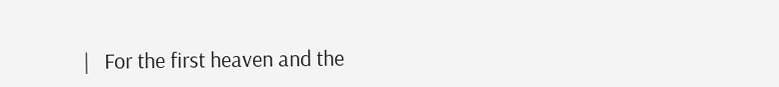|   For the first heaven and the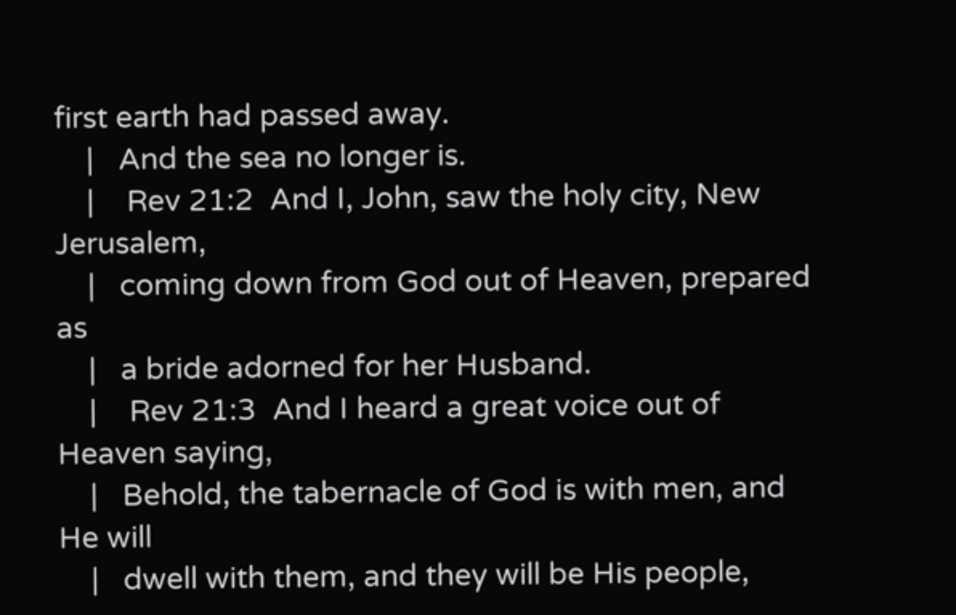first earth had passed away.
    |   And the sea no longer is.
    |    Rev 21:2  And I, John, saw the holy city, New Jerusalem,
    |   coming down from God out of Heaven, prepared as
    |   a bride adorned for her Husband.
    |    Rev 21:3  And I heard a great voice out of Heaven saying,
    |   Behold, the tabernacle of God is with men, and He will
    |   dwell with them, and they will be His people,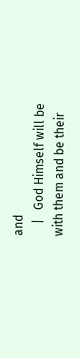and
    |   God Himself will be with them and be their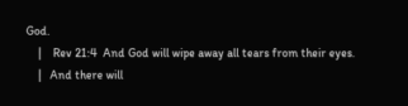God.
    |    Rev 21:4  And God will wipe away all tears from their eyes.
    |   And there will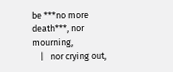be ***no more death***, nor mourning,
    |   nor crying out,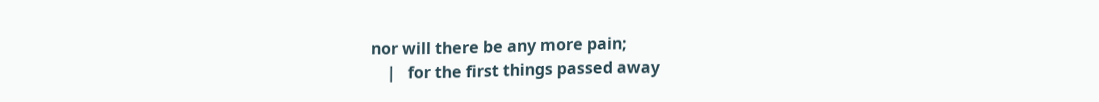nor will there be any more pain;
    |   for the first things passed away